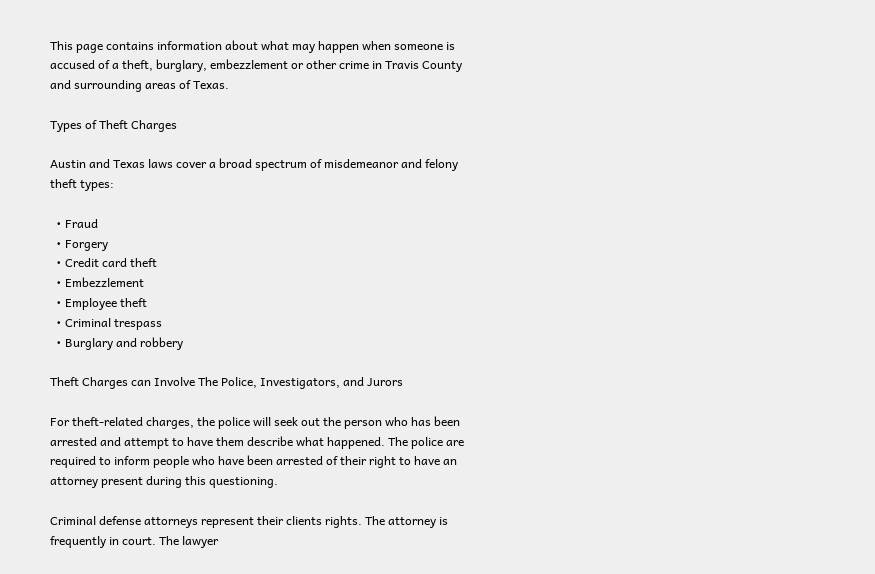This page contains information about what may happen when someone is accused of a theft, burglary, embezzlement or other crime in Travis County and surrounding areas of Texas.

Types of Theft Charges

Austin and Texas laws cover a broad spectrum of misdemeanor and felony theft types:

  • Fraud
  • Forgery
  • Credit card theft
  • Embezzlement
  • Employee theft
  • Criminal trespass
  • Burglary and robbery

Theft Charges can Involve The Police, Investigators, and Jurors

For theft-related charges, the police will seek out the person who has been arrested and attempt to have them describe what happened. The police are required to inform people who have been arrested of their right to have an attorney present during this questioning.

Criminal defense attorneys represent their clients rights. The attorney is frequently in court. The lawyer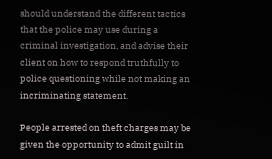should understand the different tactics that the police may use during a criminal investigation, and advise their client on how to respond truthfully to police questioning while not making an incriminating statement.

People arrested on theft charges may be given the opportunity to admit guilt in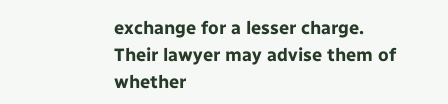exchange for a lesser charge. Their lawyer may advise them of whether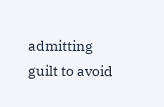admitting guilt to avoid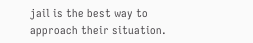jail is the best way to approach their situation.